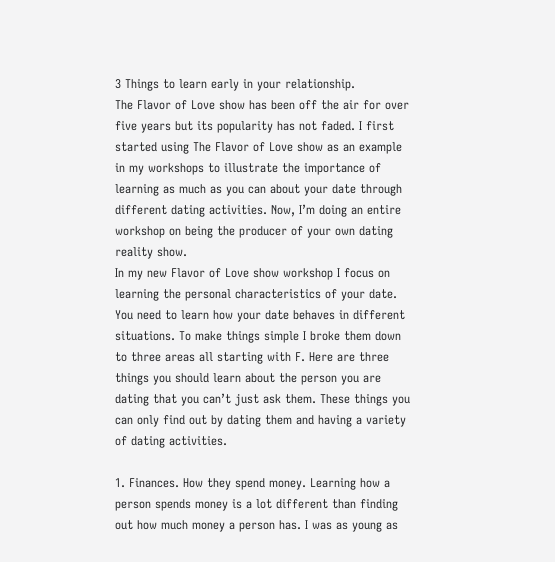3 Things to learn early in your relationship.
The Flavor of Love show has been off the air for over five years but its popularity has not faded. I first started using The Flavor of Love show as an example in my workshops to illustrate the importance of learning as much as you can about your date through different dating activities. Now, I’m doing an entire workshop on being the producer of your own dating reality show.
In my new Flavor of Love show workshop I focus on learning the personal characteristics of your date. You need to learn how your date behaves in different situations. To make things simple I broke them down to three areas all starting with F. Here are three things you should learn about the person you are dating that you can’t just ask them. These things you can only find out by dating them and having a variety of dating activities.

1. Finances. How they spend money. Learning how a person spends money is a lot different than finding out how much money a person has. I was as young as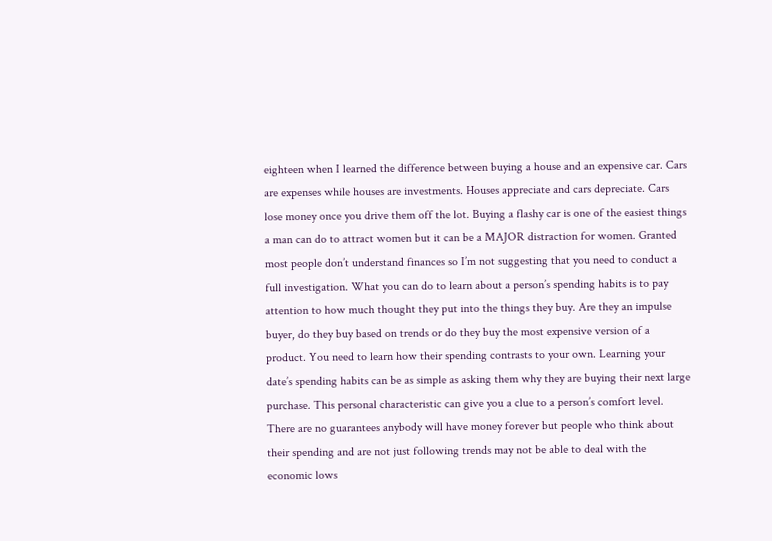eighteen when I learned the difference between buying a house and an expensive car. Cars are expenses while houses are investments. Houses appreciate and cars depreciate. Cars lose money once you drive them off the lot. Buying a flashy car is one of the easiest things a man can do to attract women but it can be a MAJOR distraction for women. Granted most people don’t understand finances so I’m not suggesting that you need to conduct a full investigation. What you can do to learn about a person’s spending habits is to pay attention to how much thought they put into the things they buy. Are they an impulse buyer, do they buy based on trends or do they buy the most expensive version of a product. You need to learn how their spending contrasts to your own. Learning your date’s spending habits can be as simple as asking them why they are buying their next large purchase. This personal characteristic can give you a clue to a person’s comfort level. There are no guarantees anybody will have money forever but people who think about their spending and are not just following trends may not be able to deal with the economic lows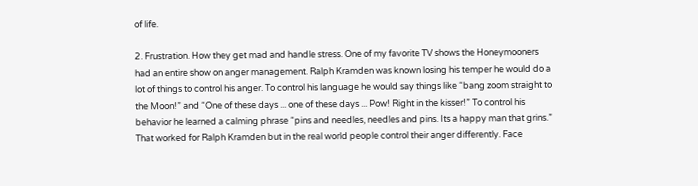of life.

2. Frustration. How they get mad and handle stress. One of my favorite TV shows the Honeymooners had an entire show on anger management. Ralph Kramden was known losing his temper he would do a lot of things to control his anger. To control his language he would say things like “bang zoom straight to the Moon!” and “One of these days ... one of these days ... Pow! Right in the kisser!” To control his behavior he learned a calming phrase “pins and needles, needles and pins. Its a happy man that grins.” That worked for Ralph Kramden but in the real world people control their anger differently. Face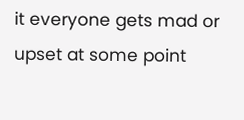it everyone gets mad or upset at some point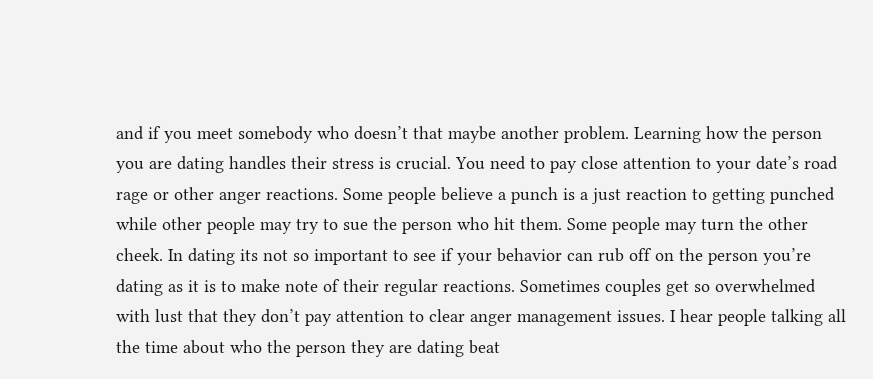and if you meet somebody who doesn’t that maybe another problem. Learning how the person you are dating handles their stress is crucial. You need to pay close attention to your date’s road rage or other anger reactions. Some people believe a punch is a just reaction to getting punched while other people may try to sue the person who hit them. Some people may turn the other cheek. In dating its not so important to see if your behavior can rub off on the person you’re dating as it is to make note of their regular reactions. Sometimes couples get so overwhelmed with lust that they don’t pay attention to clear anger management issues. I hear people talking all the time about who the person they are dating beat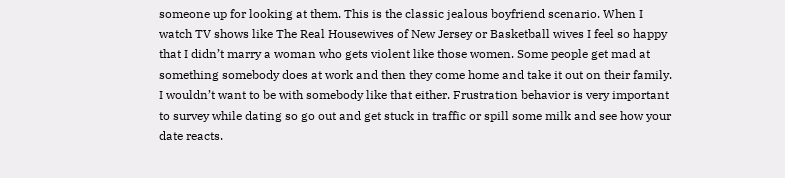someone up for looking at them. This is the classic jealous boyfriend scenario. When I watch TV shows like The Real Housewives of New Jersey or Basketball wives I feel so happy that I didn’t marry a woman who gets violent like those women. Some people get mad at something somebody does at work and then they come home and take it out on their family. I wouldn’t want to be with somebody like that either. Frustration behavior is very important to survey while dating so go out and get stuck in traffic or spill some milk and see how your date reacts.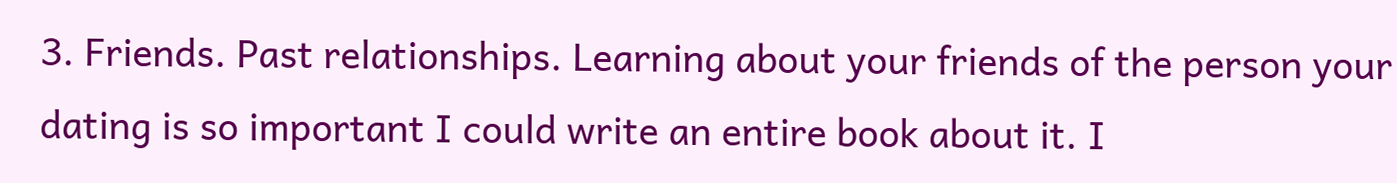3. Friends. Past relationships. Learning about your friends of the person your dating is so important I could write an entire book about it. I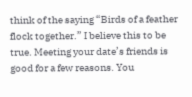think of the saying “Birds of a feather flock together.” I believe this to be true. Meeting your date’s friends is good for a few reasons. You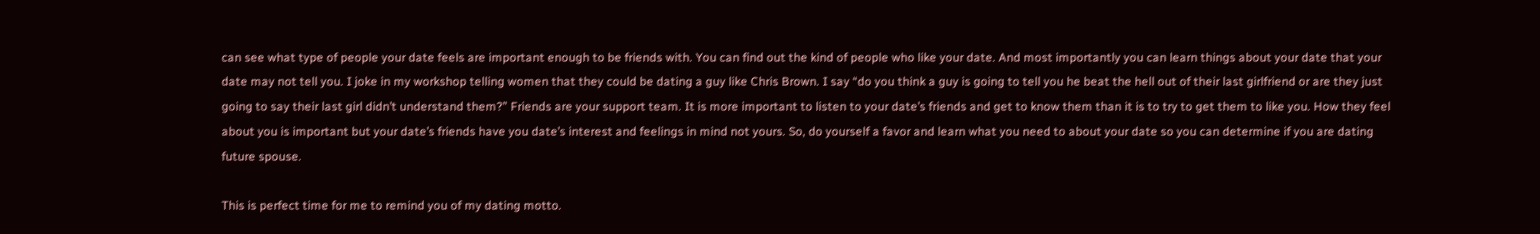can see what type of people your date feels are important enough to be friends with. You can find out the kind of people who like your date. And most importantly you can learn things about your date that your date may not tell you. I joke in my workshop telling women that they could be dating a guy like Chris Brown. I say “do you think a guy is going to tell you he beat the hell out of their last girlfriend or are they just going to say their last girl didn’t understand them?” Friends are your support team. It is more important to listen to your date’s friends and get to know them than it is to try to get them to like you. How they feel about you is important but your date’s friends have you date’s interest and feelings in mind not yours. So, do yourself a favor and learn what you need to about your date so you can determine if you are dating future spouse.

This is perfect time for me to remind you of my dating motto.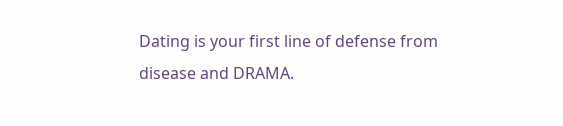Dating is your first line of defense from disease and DRAMA.